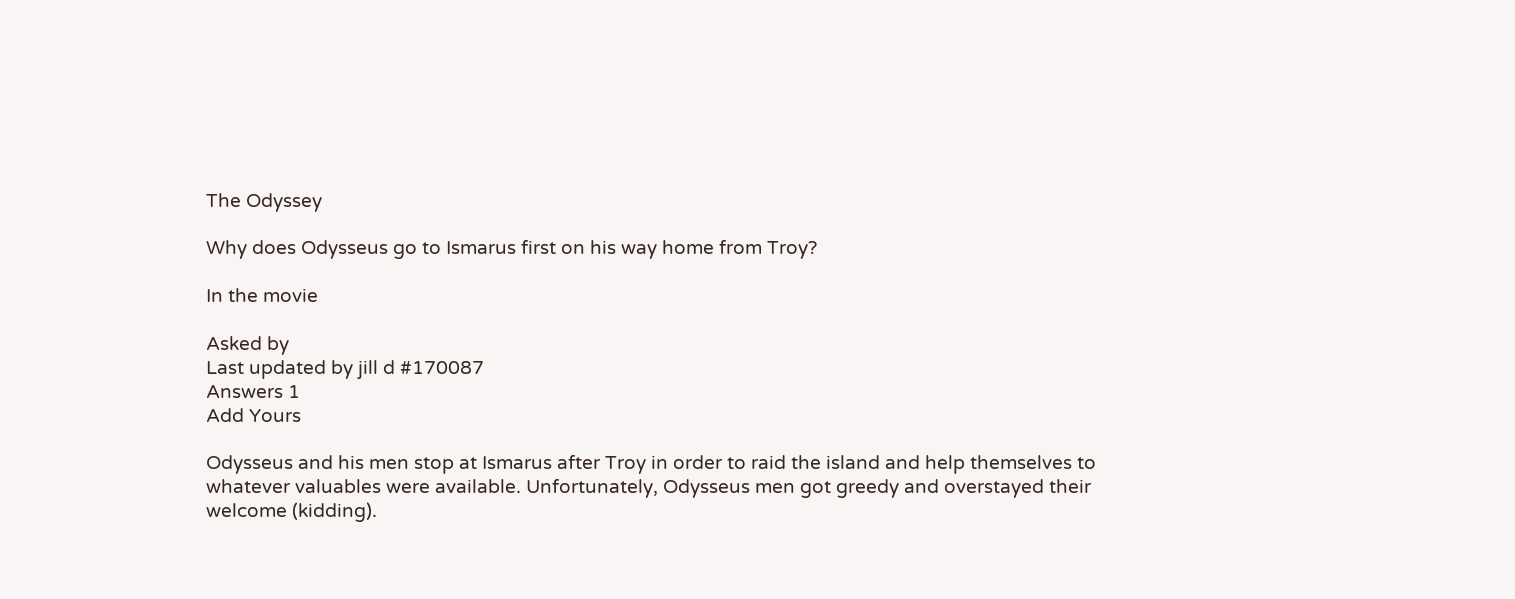The Odyssey

Why does Odysseus go to Ismarus first on his way home from Troy?

In the movie

Asked by
Last updated by jill d #170087
Answers 1
Add Yours

Odysseus and his men stop at Ismarus after Troy in order to raid the island and help themselves to whatever valuables were available. Unfortunately, Odysseus men got greedy and overstayed their welcome (kidding).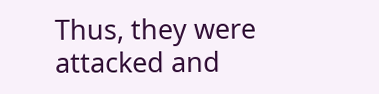Thus, they were attacked and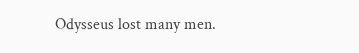Odysseus lost many men.